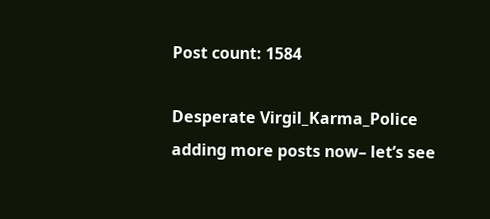Post count: 1584

Desperate Virgil_Karma_Police adding more posts now– let’s see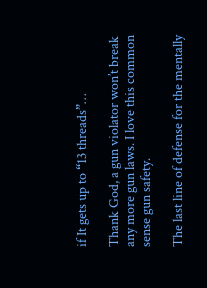if It gets up to “13 threads”…

Thank God, a gun violator won’t break any more gun laws. I love this common sense gun safety.

The last line of defense for the mentally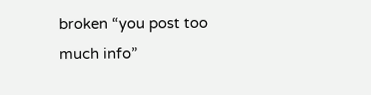broken “you post too much info”